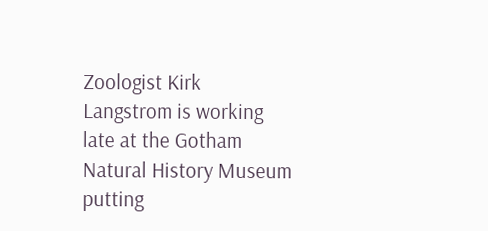Zoologist Kirk Langstrom is working late at the Gotham Natural History Museum putting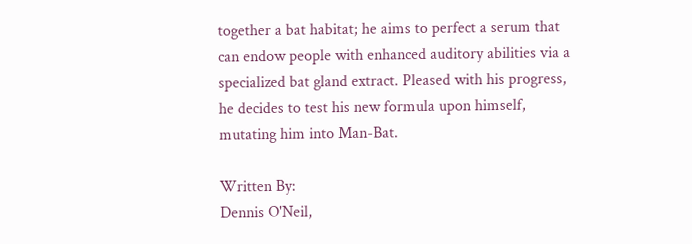together a bat habitat; he aims to perfect a serum that can endow people with enhanced auditory abilities via a specialized bat gland extract. Pleased with his progress, he decides to test his new formula upon himself, mutating him into Man-Bat.

Written By:
Dennis O'Neil,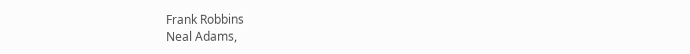Frank Robbins
Neal Adams,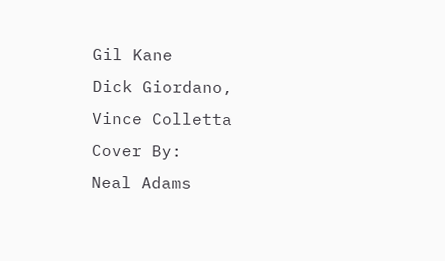Gil Kane
Dick Giordano, Vince Colletta
Cover By:
Neal Adams